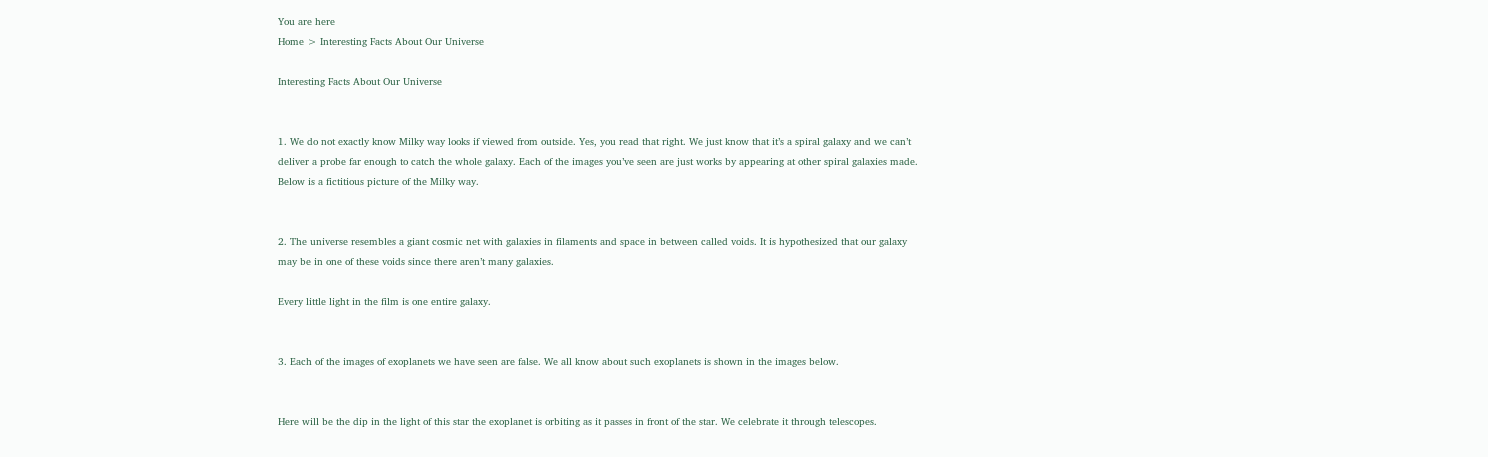You are here
Home > Interesting Facts About Our Universe

Interesting Facts About Our Universe


1. We do not exactly know Milky way looks if viewed from outside. Yes, you read that right. We just know that it’s a spiral galaxy and we can’t deliver a probe far enough to catch the whole galaxy. Each of the images you’ve seen are just works by appearing at other spiral galaxies made. Below is a fictitious picture of the Milky way.


2. The universe resembles a giant cosmic net with galaxies in filaments and space in between called voids. It is hypothesized that our galaxy may be in one of these voids since there aren’t many galaxies.

Every little light in the film is one entire galaxy.


3. Each of the images of exoplanets we have seen are false. We all know about such exoplanets is shown in the images below.


Here will be the dip in the light of this star the exoplanet is orbiting as it passes in front of the star. We celebrate it through telescopes.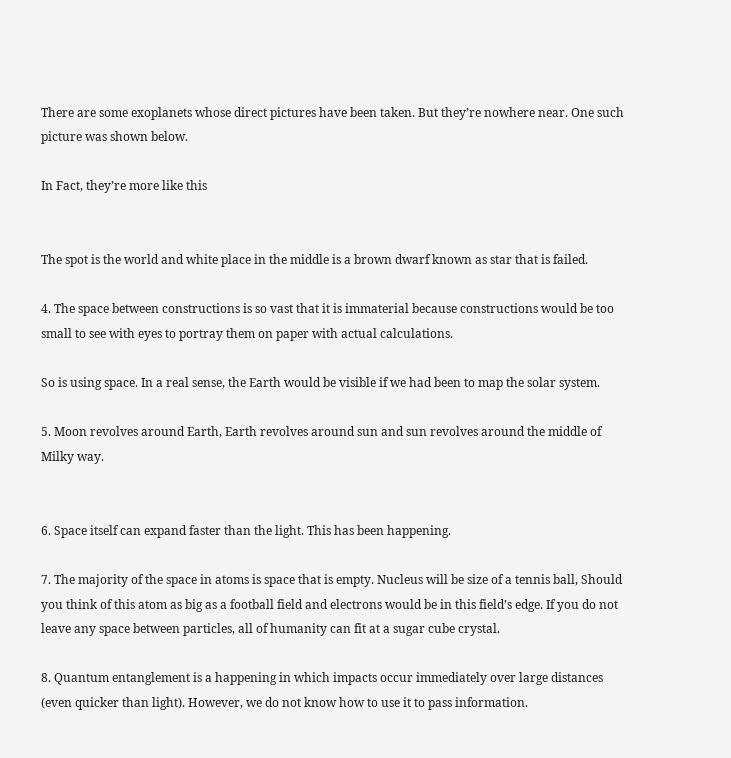There are some exoplanets whose direct pictures have been taken. But they’re nowhere near. One such picture was shown below.

In Fact, they’re more like this


The spot is the world and white place in the middle is a brown dwarf known as star that is failed.

4. The space between constructions is so vast that it is immaterial because constructions would be too small to see with eyes to portray them on paper with actual calculations.

So is using space. In a real sense, the Earth would be visible if we had been to map the solar system.

5. Moon revolves around Earth, Earth revolves around sun and sun revolves around the middle of Milky way.


6. Space itself can expand faster than the light. This has been happening.

7. The majority of the space in atoms is space that is empty. Nucleus will be size of a tennis ball, Should you think of this atom as big as a football field and electrons would be in this field’s edge. If you do not leave any space between particles, all of humanity can fit at a sugar cube crystal.

8. Quantum entanglement is a happening in which impacts occur immediately over large distances (even quicker than light). However, we do not know how to use it to pass information.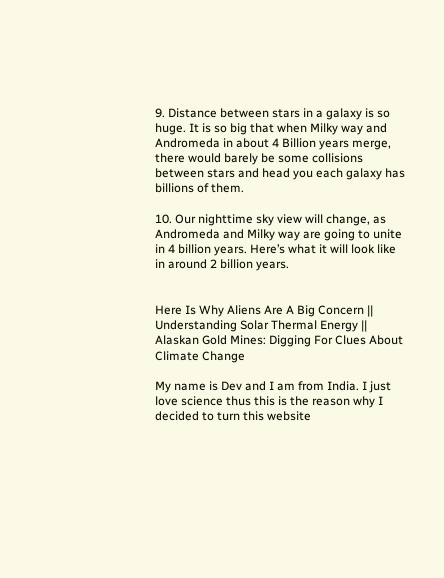9. Distance between stars in a galaxy is so huge. It is so big that when Milky way and Andromeda in about 4 Billion years merge, there would barely be some collisions between stars and head you each galaxy has billions of them.

10. Our nighttime sky view will change, as Andromeda and Milky way are going to unite in 4 billion years. Here’s what it will look like in around 2 billion years.


Here Is Why Aliens Are A Big Concern || Understanding Solar Thermal Energy || Alaskan Gold Mines: Digging For Clues About Climate Change

My name is Dev and I am from India. I just love science thus this is the reason why I decided to turn this website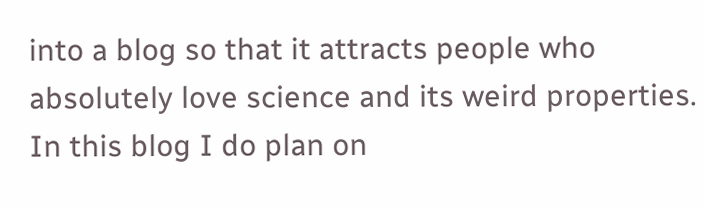into a blog so that it attracts people who absolutely love science and its weird properties. In this blog I do plan on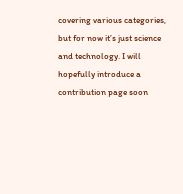covering various categories, but for now it’s just science and technology. I will hopefully introduce a contribution page soon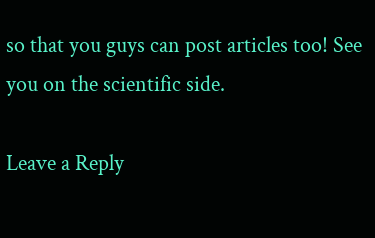so that you guys can post articles too! See you on the scientific side.

Leave a Reply